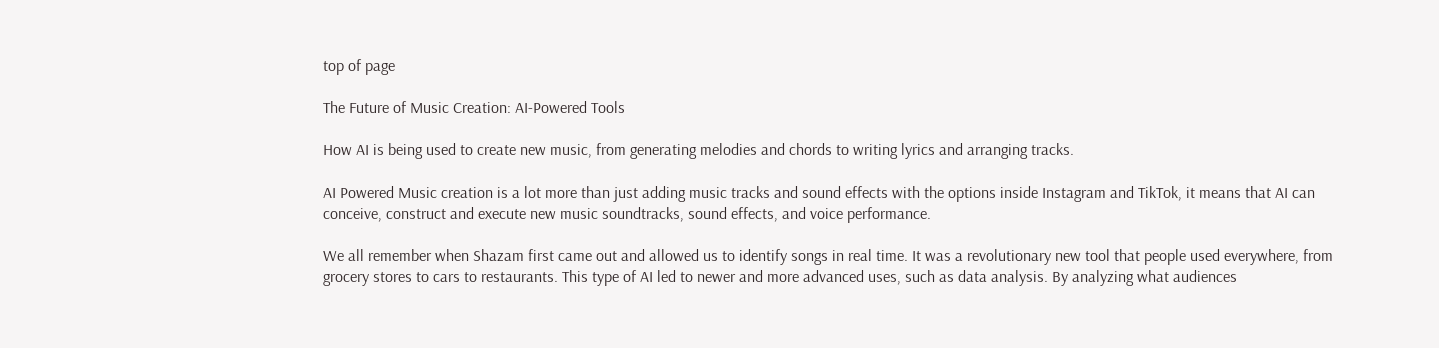top of page

The Future of Music Creation: AI-Powered Tools

How AI is being used to create new music, from generating melodies and chords to writing lyrics and arranging tracks.

AI Powered Music creation is a lot more than just adding music tracks and sound effects with the options inside Instagram and TikTok, it means that AI can conceive, construct and execute new music soundtracks, sound effects, and voice performance.

We all remember when Shazam first came out and allowed us to identify songs in real time. It was a revolutionary new tool that people used everywhere, from grocery stores to cars to restaurants. This type of AI led to newer and more advanced uses, such as data analysis. By analyzing what audiences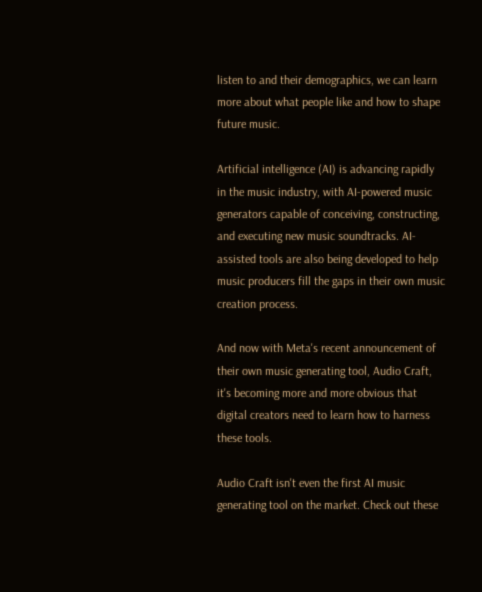listen to and their demographics, we can learn more about what people like and how to shape future music.

Artificial intelligence (AI) is advancing rapidly in the music industry, with AI-powered music generators capable of conceiving, constructing, and executing new music soundtracks. AI-assisted tools are also being developed to help music producers fill the gaps in their own music creation process.

And now with Meta's recent announcement of their own music generating tool, Audio Craft, it's becoming more and more obvious that digital creators need to learn how to harness these tools.

Audio Craft isn't even the first AI music generating tool on the market. Check out these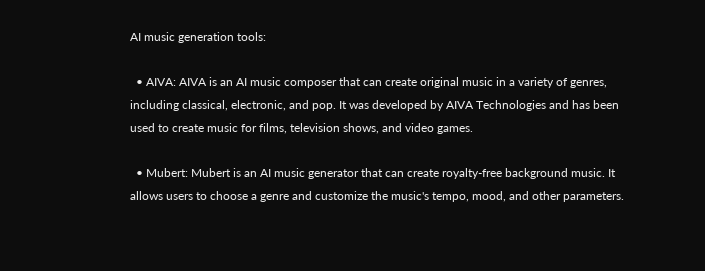AI music generation tools:

  • AIVA: AIVA is an AI music composer that can create original music in a variety of genres, including classical, electronic, and pop. It was developed by AIVA Technologies and has been used to create music for films, television shows, and video games.

  • Mubert: Mubert is an AI music generator that can create royalty-free background music. It allows users to choose a genre and customize the music's tempo, mood, and other parameters.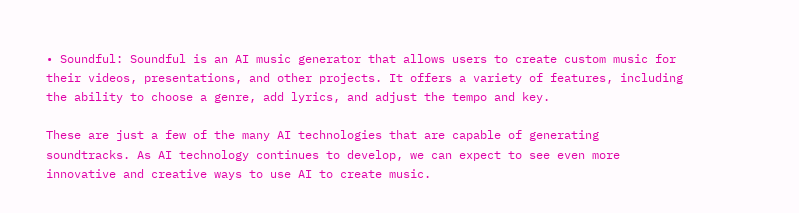• Soundful: Soundful is an AI music generator that allows users to create custom music for their videos, presentations, and other projects. It offers a variety of features, including the ability to choose a genre, add lyrics, and adjust the tempo and key.

These are just a few of the many AI technologies that are capable of generating soundtracks. As AI technology continues to develop, we can expect to see even more innovative and creative ways to use AI to create music.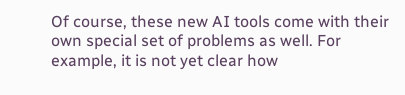Of course, these new AI tools come with their own special set of problems as well. For example, it is not yet clear how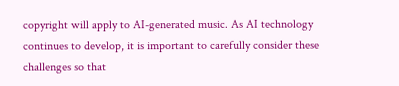copyright will apply to AI-generated music. As AI technology continues to develop, it is important to carefully consider these challenges so that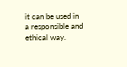it can be used in a responsible and ethical way.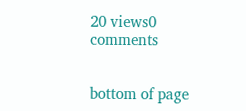20 views0 comments


bottom of page